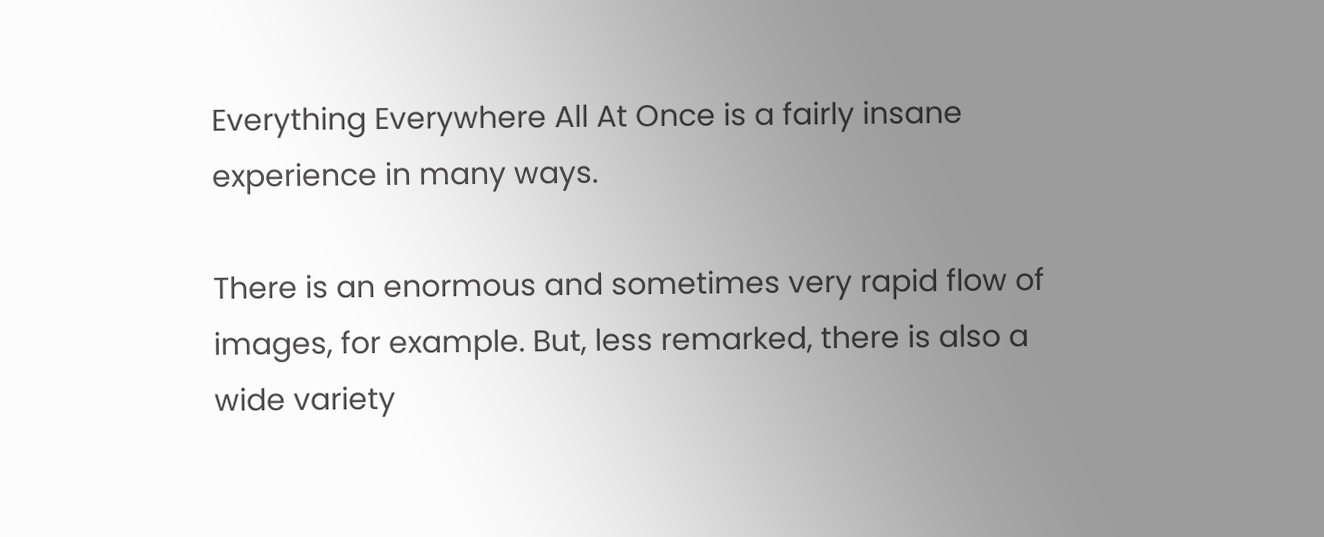Everything Everywhere All At Once is a fairly insane experience in many ways.

There is an enormous and sometimes very rapid flow of images, for example. But, less remarked, there is also a wide variety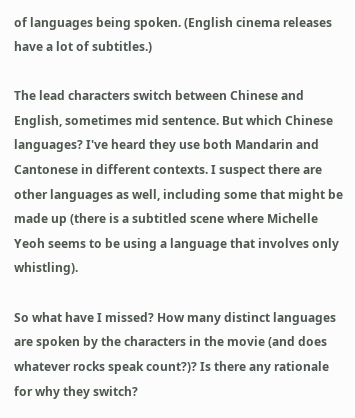of languages being spoken. (English cinema releases have a lot of subtitles.)

The lead characters switch between Chinese and English, sometimes mid sentence. But which Chinese languages? I've heard they use both Mandarin and Cantonese in different contexts. I suspect there are other languages as well, including some that might be made up (there is a subtitled scene where Michelle Yeoh seems to be using a language that involves only whistling).

So what have I missed? How many distinct languages are spoken by the characters in the movie (and does whatever rocks speak count?)? Is there any rationale for why they switch?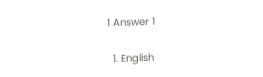1 Answer 1

  1. English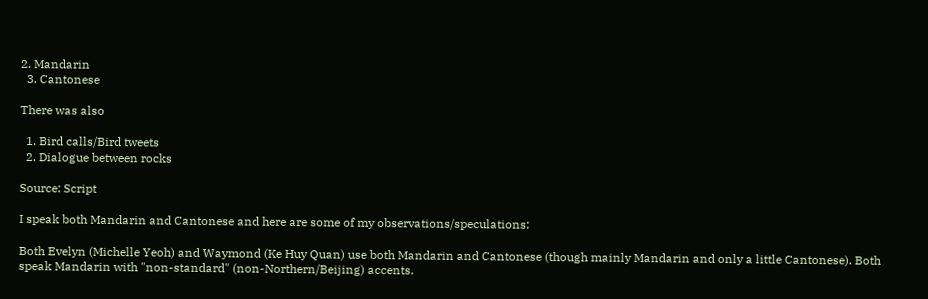2. Mandarin
  3. Cantonese

There was also

  1. Bird calls/Bird tweets
  2. Dialogue between rocks

Source: Script

I speak both Mandarin and Cantonese and here are some of my observations/speculations:

Both Evelyn (Michelle Yeoh) and Waymond (Ke Huy Quan) use both Mandarin and Cantonese (though mainly Mandarin and only a little Cantonese). Both speak Mandarin with "non-standard" (non-Northern/Beijing) accents.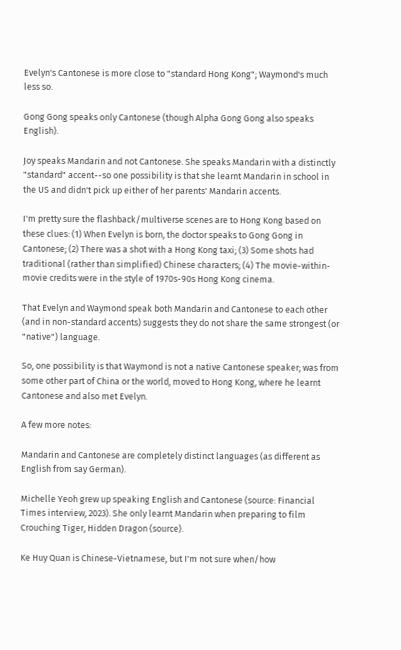Evelyn's Cantonese is more close to "standard Hong Kong"; Waymond's much less so.

Gong Gong speaks only Cantonese (though Alpha Gong Gong also speaks English).

Joy speaks Mandarin and not Cantonese. She speaks Mandarin with a distinctly "standard" accent--so one possibility is that she learnt Mandarin in school in the US and didn't pick up either of her parents' Mandarin accents.

I'm pretty sure the flashback/multiverse scenes are to Hong Kong based on these clues: (1) When Evelyn is born, the doctor speaks to Gong Gong in Cantonese; (2) There was a shot with a Hong Kong taxi; (3) Some shots had traditional (rather than simplified) Chinese characters; (4) The movie-within-movie credits were in the style of 1970s-90s Hong Kong cinema.

That Evelyn and Waymond speak both Mandarin and Cantonese to each other (and in non-standard accents) suggests they do not share the same strongest (or "native") language.

So, one possibility is that Waymond is not a native Cantonese speaker; was from some other part of China or the world, moved to Hong Kong, where he learnt Cantonese and also met Evelyn.

A few more notes:

Mandarin and Cantonese are completely distinct languages (as different as English from say German).

Michelle Yeoh grew up speaking English and Cantonese (source: Financial Times interview, 2023). She only learnt Mandarin when preparing to film Crouching Tiger, Hidden Dragon (source).

Ke Huy Quan is Chinese-Vietnamese, but I'm not sure when/how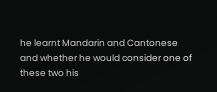he learnt Mandarin and Cantonese and whether he would consider one of these two his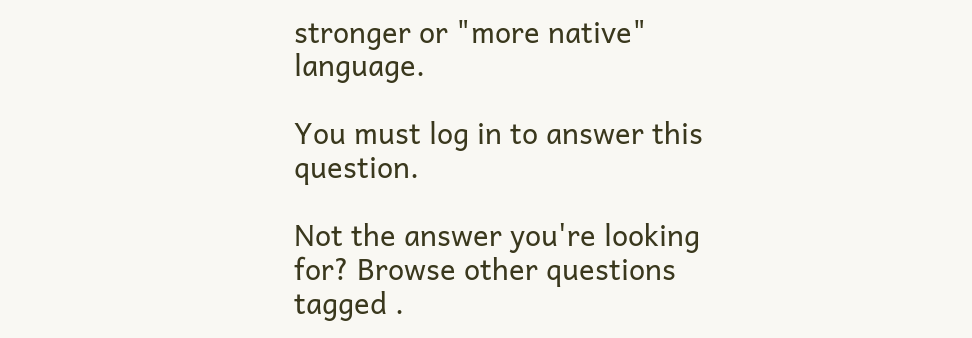stronger or "more native" language.

You must log in to answer this question.

Not the answer you're looking for? Browse other questions tagged .